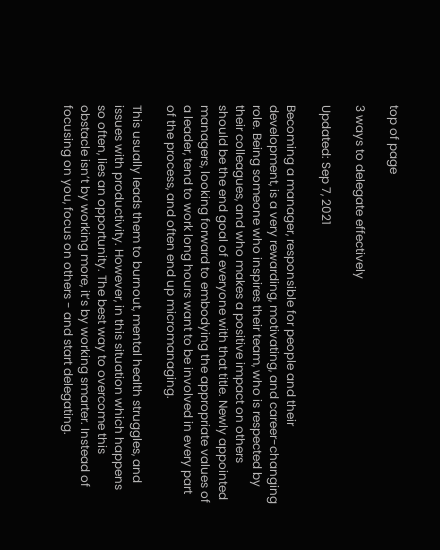top of page

3 ways to delegate effectively

Updated: Sep 7, 2021

Becoming a manager, responsible for people and their development, is a very rewarding, motivating, and career-changing role. Being someone who inspires their team, who is respected by their colleagues, and who makes a positive impact on others should be the end goal of everyone with that title. Newly appointed managers, looking forward to embodying the appropriate values of a leader, tend to work long hours want to be involved in every part of the process, and often end up micromanaging.

This usually leads them to burnout, mental health struggles, and issues with productivity. However, in this situation which happens so often, lies an opportunity. The best way to overcome this obstacle isn’t by working more, it’s by working smarter. Instead of focusing on you, focus on others - and start delegating.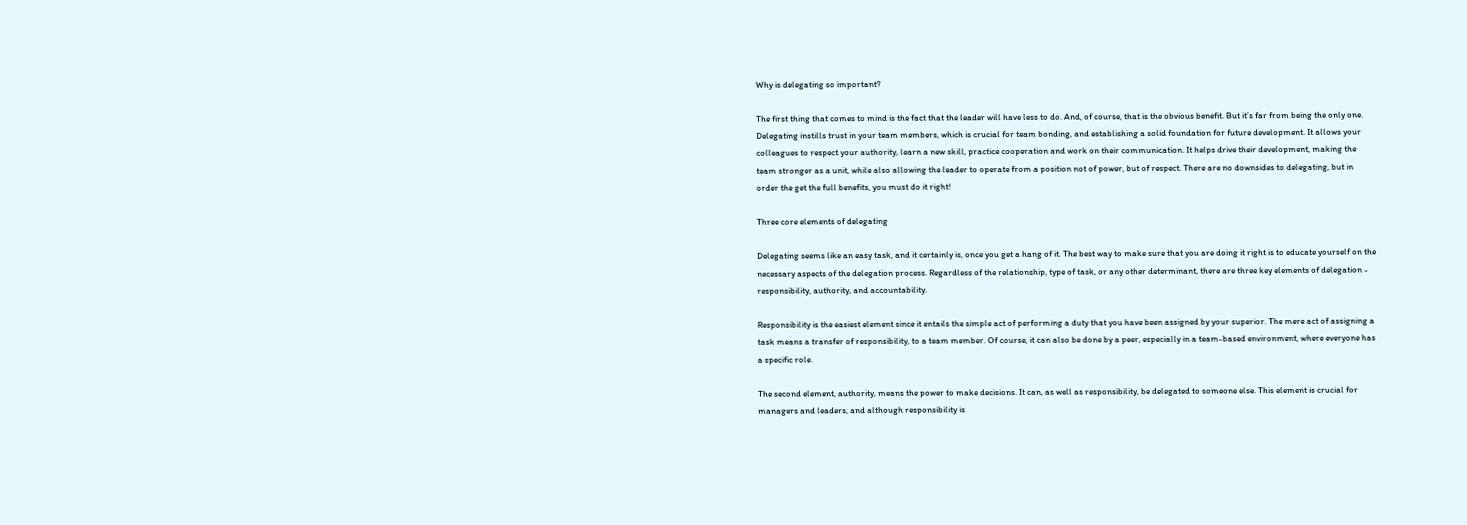Why is delegating so important?

The first thing that comes to mind is the fact that the leader will have less to do. And, of course, that is the obvious benefit. But it’s far from being the only one. Delegating instills trust in your team members, which is crucial for team bonding, and establishing a solid foundation for future development. It allows your colleagues to respect your authority, learn a new skill, practice cooperation and work on their communication. It helps drive their development, making the team stronger as a unit, while also allowing the leader to operate from a position not of power, but of respect. There are no downsides to delegating, but in order the get the full benefits, you must do it right!

Three core elements of delegating

Delegating seems like an easy task, and it certainly is, once you get a hang of it. The best way to make sure that you are doing it right is to educate yourself on the necessary aspects of the delegation process. Regardless of the relationship, type of task, or any other determinant, there are three key elements of delegation - responsibility, authority, and accountability.

Responsibility is the easiest element since it entails the simple act of performing a duty that you have been assigned by your superior. The mere act of assigning a task means a transfer of responsibility, to a team member. Of course, it can also be done by a peer, especially in a team-based environment, where everyone has a specific role.

The second element, authority, means the power to make decisions. It can, as well as responsibility, be delegated to someone else. This element is crucial for managers and leaders, and although responsibility is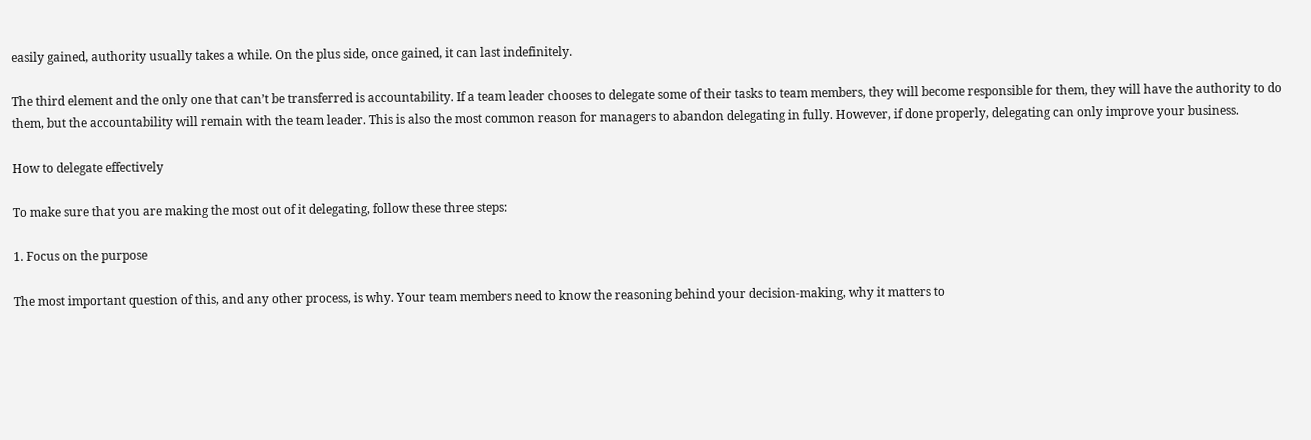easily gained, authority usually takes a while. On the plus side, once gained, it can last indefinitely.

The third element and the only one that can’t be transferred is accountability. If a team leader chooses to delegate some of their tasks to team members, they will become responsible for them, they will have the authority to do them, but the accountability will remain with the team leader. This is also the most common reason for managers to abandon delegating in fully. However, if done properly, delegating can only improve your business.

How to delegate effectively

To make sure that you are making the most out of it delegating, follow these three steps:

1. Focus on the purpose

The most important question of this, and any other process, is why. Your team members need to know the reasoning behind your decision-making, why it matters to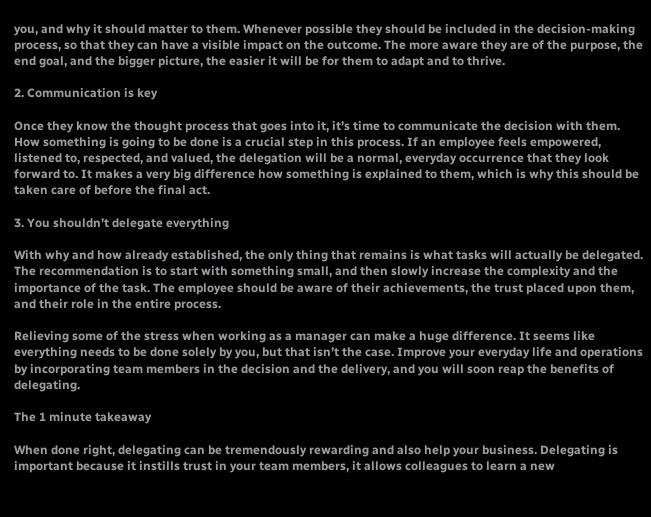you, and why it should matter to them. Whenever possible they should be included in the decision-making process, so that they can have a visible impact on the outcome. The more aware they are of the purpose, the end goal, and the bigger picture, the easier it will be for them to adapt and to thrive.

2. Communication is key

Once they know the thought process that goes into it, it’s time to communicate the decision with them. How something is going to be done is a crucial step in this process. If an employee feels empowered, listened to, respected, and valued, the delegation will be a normal, everyday occurrence that they look forward to. It makes a very big difference how something is explained to them, which is why this should be taken care of before the final act.

3. You shouldn’t delegate everything

With why and how already established, the only thing that remains is what tasks will actually be delegated. The recommendation is to start with something small, and then slowly increase the complexity and the importance of the task. The employee should be aware of their achievements, the trust placed upon them, and their role in the entire process.

Relieving some of the stress when working as a manager can make a huge difference. It seems like everything needs to be done solely by you, but that isn’t the case. Improve your everyday life and operations by incorporating team members in the decision and the delivery, and you will soon reap the benefits of delegating.

The 1 minute takeaway

When done right, delegating can be tremendously rewarding and also help your business. Delegating is important because it instills trust in your team members, it allows colleagues to learn a new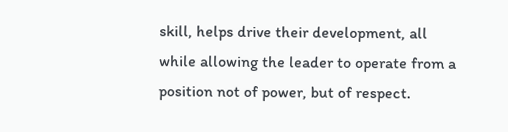skill, helps drive their development, all while allowing the leader to operate from a position not of power, but of respect.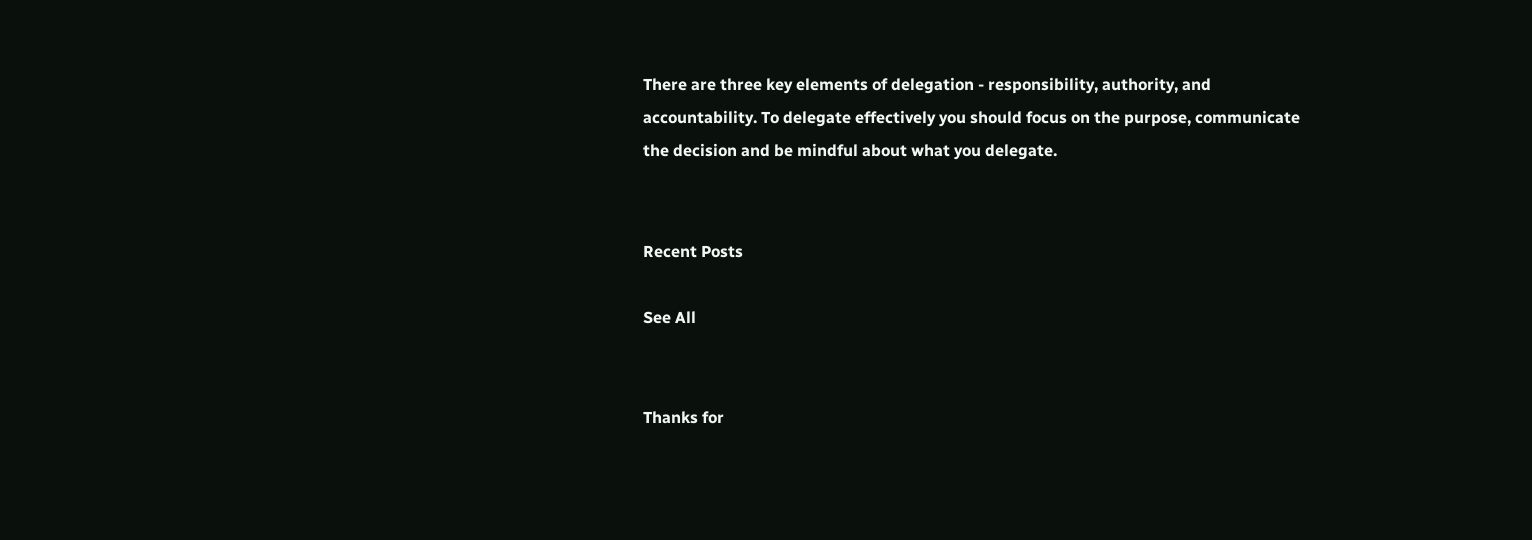There are three key elements of delegation - responsibility, authority, and accountability. To delegate effectively you should focus on the purpose, communicate the decision and be mindful about what you delegate.


Recent Posts

See All


Thanks for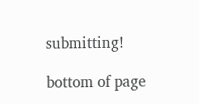submitting!

bottom of page